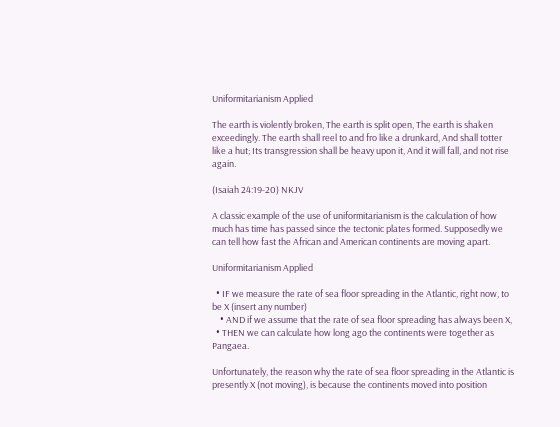Uniformitarianism Applied

The earth is violently broken, The earth is split open, The earth is shaken exceedingly. The earth shall reel to and fro like a drunkard, And shall totter like a hut; Its transgression shall be heavy upon it, And it will fall, and not rise again.

(Isaiah 24:19-20) NKJV

A classic example of the use of uniformitarianism is the calculation of how much has time has passed since the tectonic plates formed. Supposedly we can tell how fast the African and American continents are moving apart.

Uniformitarianism Applied

  • IF we measure the rate of sea floor spreading in the Atlantic, right now, to be X (insert any number)
    • AND if we assume that the rate of sea floor spreading has always been X,
  • THEN we can calculate how long ago the continents were together as Pangaea.

Unfortunately, the reason why the rate of sea floor spreading in the Atlantic is presently X (not moving), is because the continents moved into position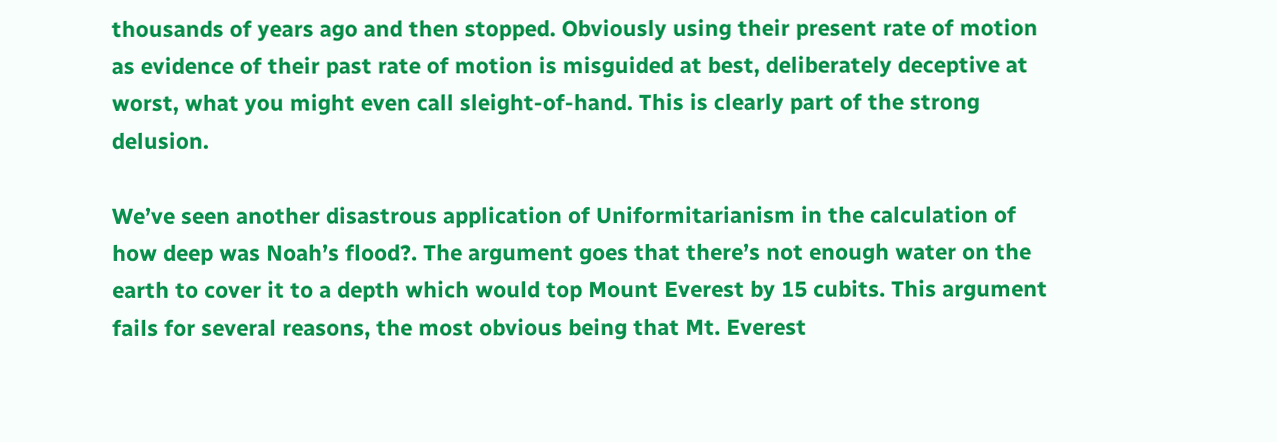thousands of years ago and then stopped. Obviously using their present rate of motion as evidence of their past rate of motion is misguided at best, deliberately deceptive at worst, what you might even call sleight-of-hand. This is clearly part of the strong delusion.

We’ve seen another disastrous application of Uniformitarianism in the calculation of how deep was Noah’s flood?. The argument goes that there’s not enough water on the earth to cover it to a depth which would top Mount Everest by 15 cubits. This argument fails for several reasons, the most obvious being that Mt. Everest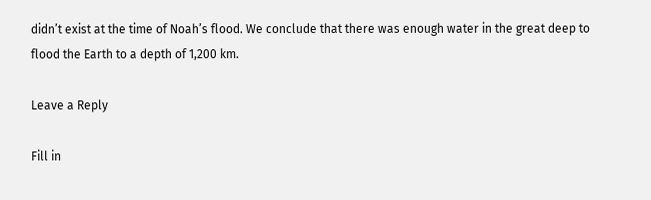didn’t exist at the time of Noah’s flood. We conclude that there was enough water in the great deep to flood the Earth to a depth of 1,200 km.

Leave a Reply

Fill in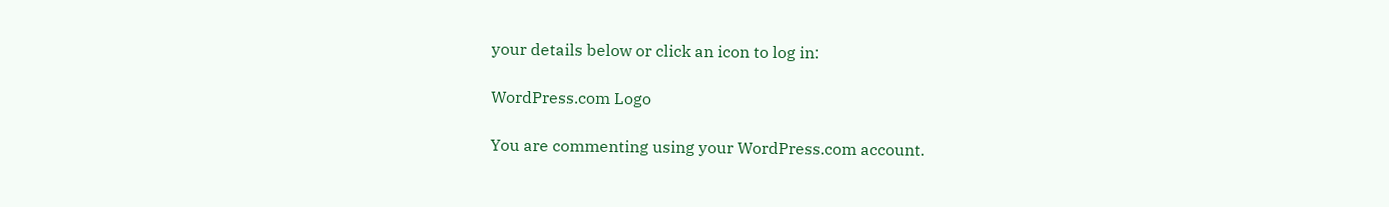your details below or click an icon to log in:

WordPress.com Logo

You are commenting using your WordPress.com account.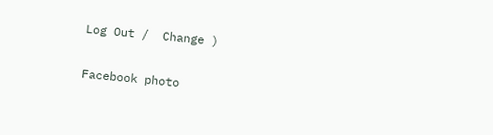Log Out /  Change )

Facebook photo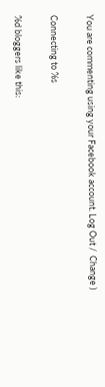You are commenting using your Facebook account. Log Out /  Change )

Connecting to %s

%d bloggers like this: